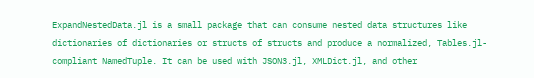ExpandNestedData.jl is a small package that can consume nested data structures like dictionaries of dictionaries or structs of structs and produce a normalized, Tables.jl-compliant NamedTuple. It can be used with JSON3.jl, XMLDict.jl, and other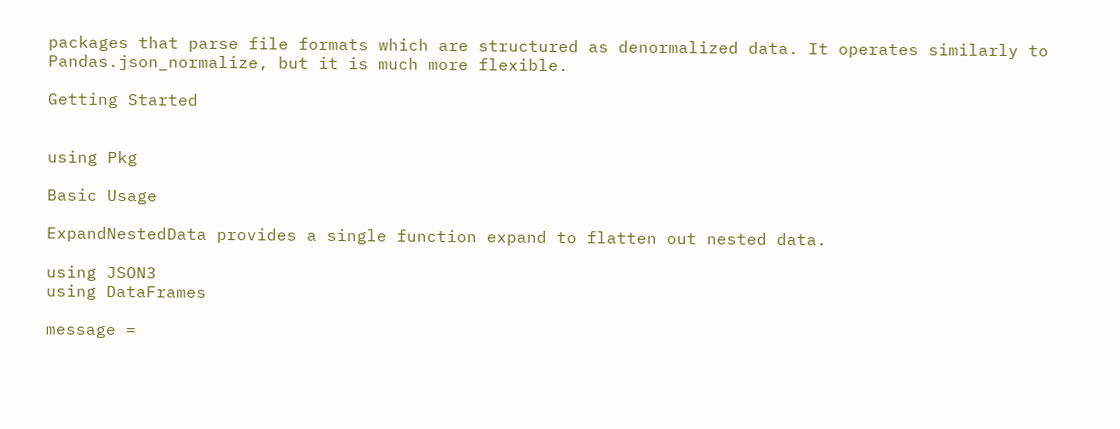packages that parse file formats which are structured as denormalized data. It operates similarly to Pandas.json_normalize, but it is much more flexible.

Getting Started


using Pkg

Basic Usage

ExpandNestedData provides a single function expand to flatten out nested data.

using JSON3
using DataFrames

message =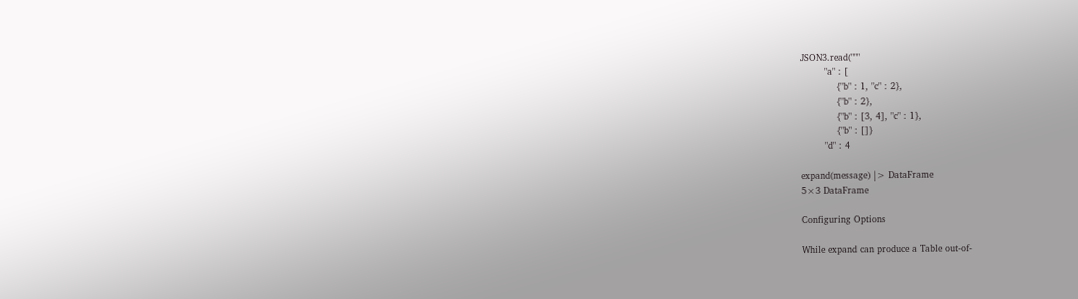JSON3.read("""
        "a" : [
            {"b" : 1, "c" : 2},
            {"b" : 2},
            {"b" : [3, 4], "c" : 1},
            {"b" : []}
        "d" : 4

expand(message) |> DataFrame
5×3 DataFrame

Configuring Options

While expand can produce a Table out-of-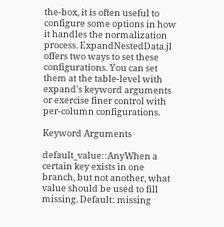the-box, it is often useful to configure some options in how it handles the normalization process. ExpandNestedData.jl offers two ways to set these configurations. You can set them at the table-level with expand's keyword arguments or exercise finer control with per-column configurations.

Keyword Arguments

default_value::AnyWhen a certain key exists in one branch, but not another, what value should be used to fill missing. Default: missing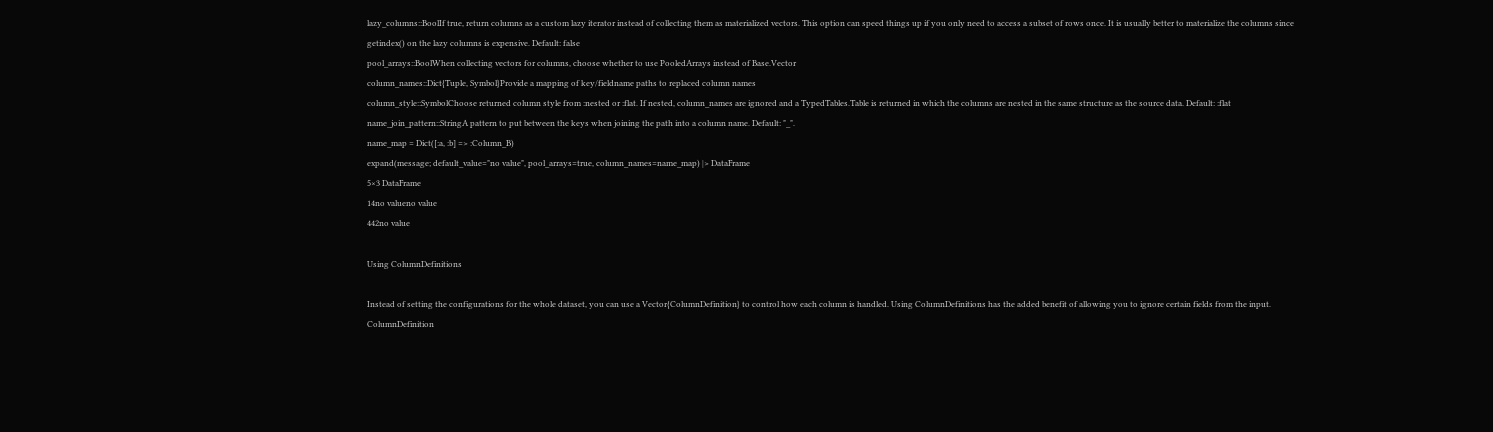lazy_columns::BoolIf true, return columns as a custom lazy iterator instead of collecting them as materialized vectors. This option can speed things up if you only need to access a subset of rows once. It is usually better to materialize the columns since getindex() on the lazy columns is expensive. Default: false
pool_arrays::BoolWhen collecting vectors for columns, choose whether to use PooledArrays instead of Base.Vector
column_names::Dict{Tuple, Symbol}Provide a mapping of key/fieldname paths to replaced column names
column_style::SymbolChoose returned column style from :nested or :flat. If nested, column_names are ignored and a TypedTables.Table is returned in which the columns are nested in the same structure as the source data. Default: :flat
name_join_pattern::StringA pattern to put between the keys when joining the path into a column name. Default: "_".
name_map = Dict([:a, :b] => :Column_B)
expand(message; default_value="no value", pool_arrays=true, column_names=name_map) |> DataFrame
5×3 DataFrame
14no valueno value
442no value

Using ColumnDefinitions

Instead of setting the configurations for the whole dataset, you can use a Vector{ColumnDefinition} to control how each column is handled. Using ColumnDefinitions has the added benefit of allowing you to ignore certain fields from the input. ColumnDefinition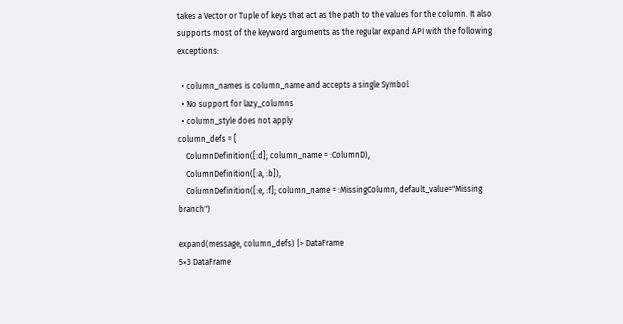takes a Vector or Tuple of keys that act as the path to the values for the column. It also supports most of the keyword arguments as the regular expand API with the following exceptions:

  • column_names is column_name and accepts a single Symbol
  • No support for lazy_columns
  • column_style does not apply
column_defs = [
    ColumnDefinition([:d]; column_name = :ColumnD),
    ColumnDefinition([:a, :b]),
    ColumnDefinition([:e, :f]; column_name = :MissingColumn, default_value="Missing branch")

expand(message, column_defs) |> DataFrame
5×3 DataFrame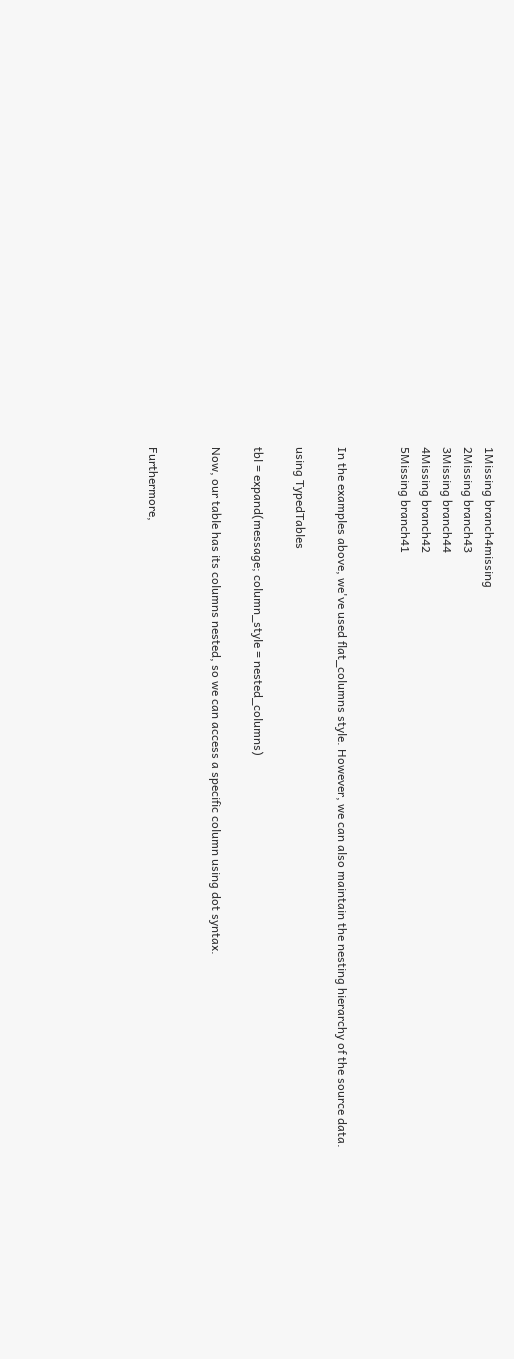1Missing branch4missing
2Missing branch43
3Missing branch44
4Missing branch42
5Missing branch41


In the examples above, we've used flat_columns style. However, we can also maintain the nesting hierarchy of the source data.

using TypedTables

tbl = expand(message; column_style = nested_columns)

Now, our table has its columns nested, so we can access a specific column using dot syntax.


Furthermore,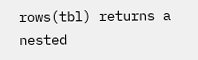rows(tbl) returns a nested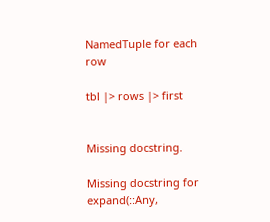NamedTuple for each row

tbl |> rows |> first


Missing docstring.

Missing docstring for expand(::Any,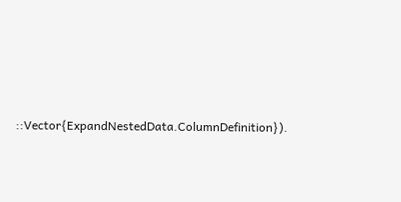::Vector{ExpandNestedData.ColumnDefinition}).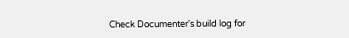Check Documenter's build log for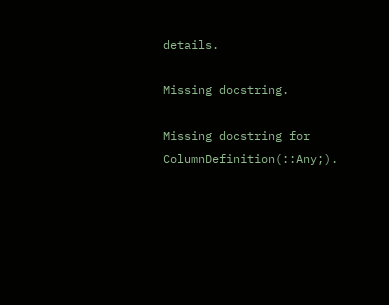details.

Missing docstring.

Missing docstring for ColumnDefinition(::Any;).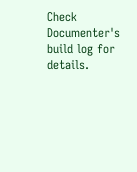Check Documenter's build log for details.